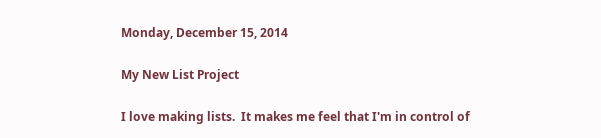Monday, December 15, 2014

My New List Project

I love making lists.  It makes me feel that I'm in control of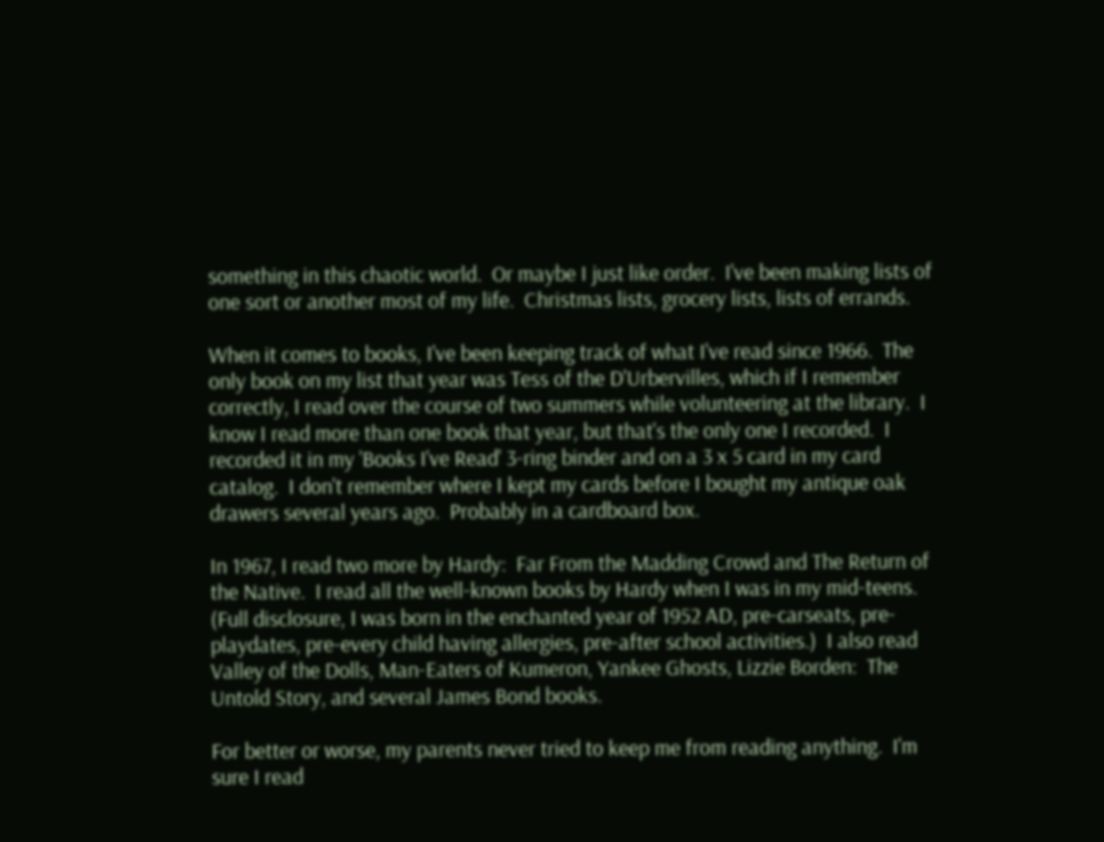something in this chaotic world.  Or maybe I just like order.  I've been making lists of one sort or another most of my life.  Christmas lists, grocery lists, lists of errands.

When it comes to books, I've been keeping track of what I've read since 1966.  The only book on my list that year was Tess of the D'Urbervilles, which if I remember correctly, I read over the course of two summers while volunteering at the library.  I know I read more than one book that year, but that's the only one I recorded.  I recorded it in my 'Books I've Read' 3-ring binder and on a 3 x 5 card in my card catalog.  I don't remember where I kept my cards before I bought my antique oak drawers several years ago.  Probably in a cardboard box.

In 1967, I read two more by Hardy:  Far From the Madding Crowd and The Return of the Native.  I read all the well-known books by Hardy when I was in my mid-teens.  (Full disclosure, I was born in the enchanted year of 1952 AD, pre-carseats, pre-playdates, pre-every child having allergies, pre-after school activities.)  I also read Valley of the Dolls, Man-Eaters of Kumeron, Yankee Ghosts, Lizzie Borden:  The Untold Story, and several James Bond books.

For better or worse, my parents never tried to keep me from reading anything.  I'm sure I read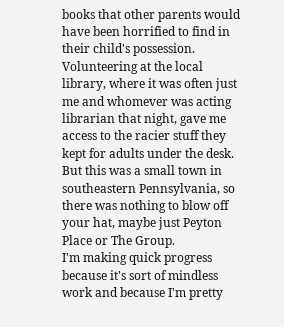books that other parents would have been horrified to find in their child's possession.  Volunteering at the local library, where it was often just me and whomever was acting librarian that night, gave me access to the racier stuff they kept for adults under the desk.  But this was a small town in southeastern Pennsylvania, so there was nothing to blow off your hat, maybe just Peyton Place or The Group.
I'm making quick progress because it's sort of mindless work and because I'm pretty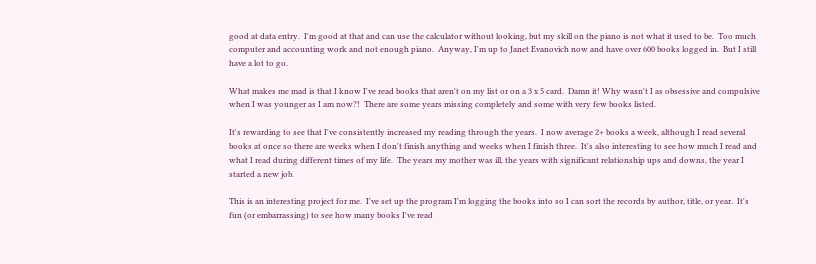good at data entry.  I'm good at that and can use the calculator without looking, but my skill on the piano is not what it used to be.  Too much computer and accounting work and not enough piano.  Anyway, I'm up to Janet Evanovich now and have over 600 books logged in.  But I still have a lot to go.

What makes me mad is that I know I've read books that aren't on my list or on a 3 x 5 card.  Damn it! Why wasn't I as obsessive and compulsive when I was younger as I am now?!  There are some years missing completely and some with very few books listed.

It's rewarding to see that I've consistently increased my reading through the years.  I now average 2+ books a week, although I read several books at once so there are weeks when I don't finish anything and weeks when I finish three.  It's also interesting to see how much I read and what I read during different times of my life.  The years my mother was ill, the years with significant relationship ups and downs, the year I started a new job.

This is an interesting project for me.  I've set up the program I'm logging the books into so I can sort the records by author, title, or year.  It's fun (or embarrassing) to see how many books I've read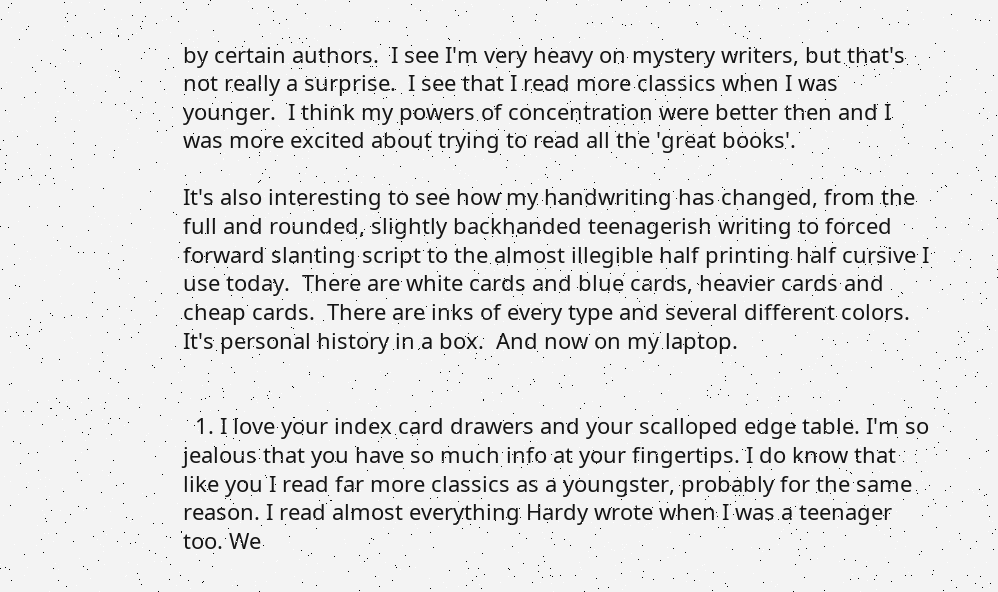by certain authors.  I see I'm very heavy on mystery writers, but that's not really a surprise.  I see that I read more classics when I was younger.  I think my powers of concentration were better then and I was more excited about trying to read all the 'great books'.

It's also interesting to see how my handwriting has changed, from the full and rounded, slightly backhanded teenagerish writing to forced forward slanting script to the almost illegible half printing half cursive I use today.  There are white cards and blue cards, heavier cards and cheap cards.  There are inks of every type and several different colors.  It's personal history in a box.  And now on my laptop.


  1. I love your index card drawers and your scalloped edge table. I'm so jealous that you have so much info at your fingertips. I do know that like you I read far more classics as a youngster, probably for the same reason. I read almost everything Hardy wrote when I was a teenager too. We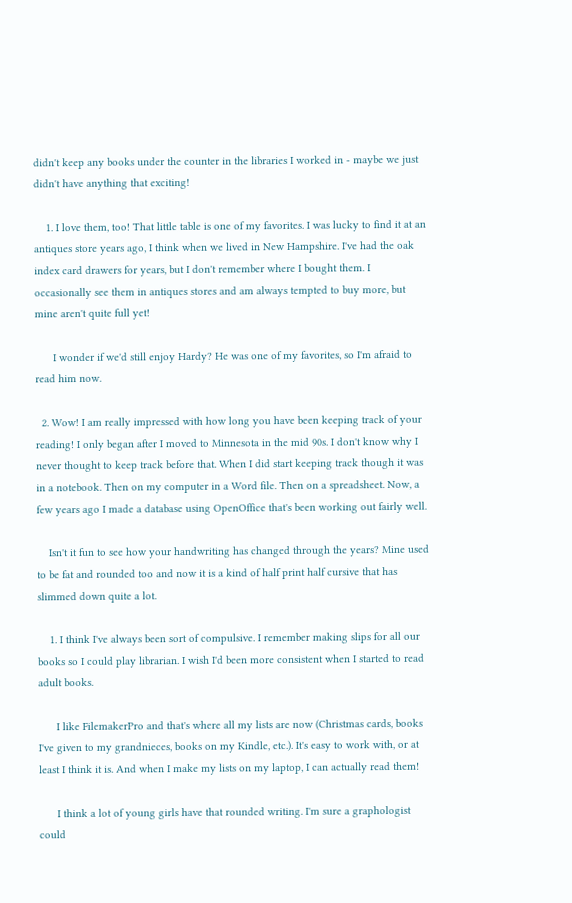didn't keep any books under the counter in the libraries I worked in - maybe we just didn't have anything that exciting!

    1. I love them, too! That little table is one of my favorites. I was lucky to find it at an antiques store years ago, I think when we lived in New Hampshire. I've had the oak index card drawers for years, but I don't remember where I bought them. I occasionally see them in antiques stores and am always tempted to buy more, but mine aren't quite full yet!

      I wonder if we'd still enjoy Hardy? He was one of my favorites, so I'm afraid to read him now.

  2. Wow! I am really impressed with how long you have been keeping track of your reading! I only began after I moved to Minnesota in the mid 90s. I don't know why I never thought to keep track before that. When I did start keeping track though it was in a notebook. Then on my computer in a Word file. Then on a spreadsheet. Now, a few years ago I made a database using OpenOffice that's been working out fairly well.

    Isn't it fun to see how your handwriting has changed through the years? Mine used to be fat and rounded too and now it is a kind of half print half cursive that has slimmed down quite a lot.

    1. I think I've always been sort of compulsive. I remember making slips for all our books so I could play librarian. I wish I'd been more consistent when I started to read adult books.

      I like FilemakerPro and that's where all my lists are now (Christmas cards, books I've given to my grandnieces, books on my Kindle, etc.). It's easy to work with, or at least I think it is. And when I make my lists on my laptop, I can actually read them!

      I think a lot of young girls have that rounded writing. I'm sure a graphologist could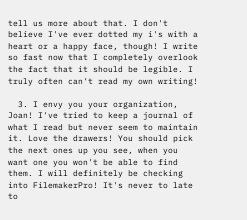tell us more about that. I don't believe I've ever dotted my i's with a heart or a happy face, though! I write so fast now that I completely overlook the fact that it should be legible. I truly often can't read my own writing!

  3. I envy you your organization, Joan! I've tried to keep a journal of what I read but never seem to maintain it. Love the drawers! You should pick the next ones up you see, when you want one you won't be able to find them. I will definitely be checking into FilemakerPro! It's never to late to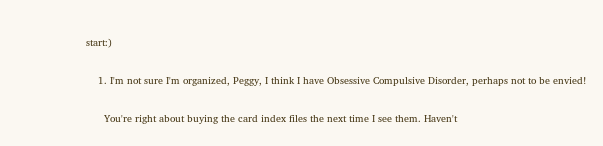start:)

    1. I'm not sure I'm organized, Peggy, I think I have Obsessive Compulsive Disorder, perhaps not to be envied!

      You're right about buying the card index files the next time I see them. Haven't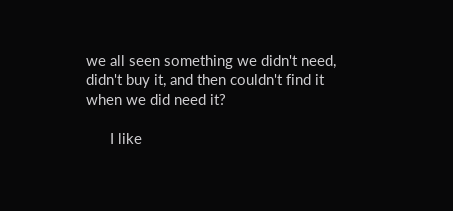we all seen something we didn't need, didn't buy it, and then couldn't find it when we did need it?

      I like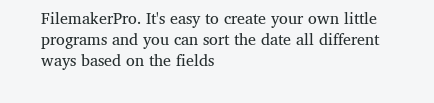FilemakerPro. It's easy to create your own little programs and you can sort the date all different ways based on the fields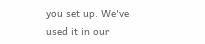you set up. We've used it in our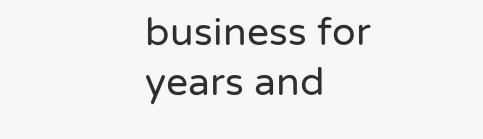business for years and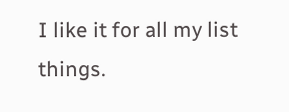I like it for all my list things.